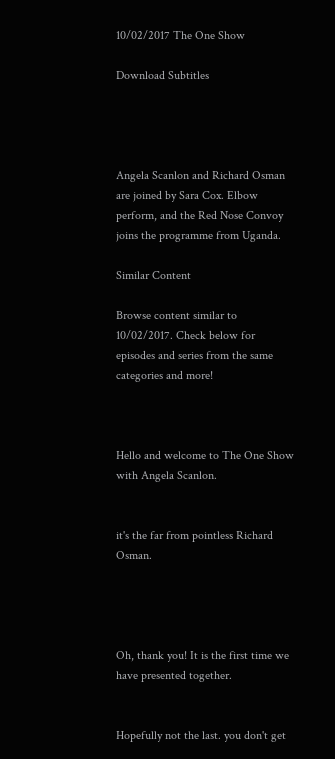10/02/2017 The One Show

Download Subtitles




Angela Scanlon and Richard Osman are joined by Sara Cox. Elbow perform, and the Red Nose Convoy joins the programme from Uganda.

Similar Content

Browse content similar to 10/02/2017. Check below for episodes and series from the same categories and more!



Hello and welcome to The One Show with Angela Scanlon.


it's the far from pointless Richard Osman.




Oh, thank you! It is the first time we have presented together.


Hopefully not the last. you don't get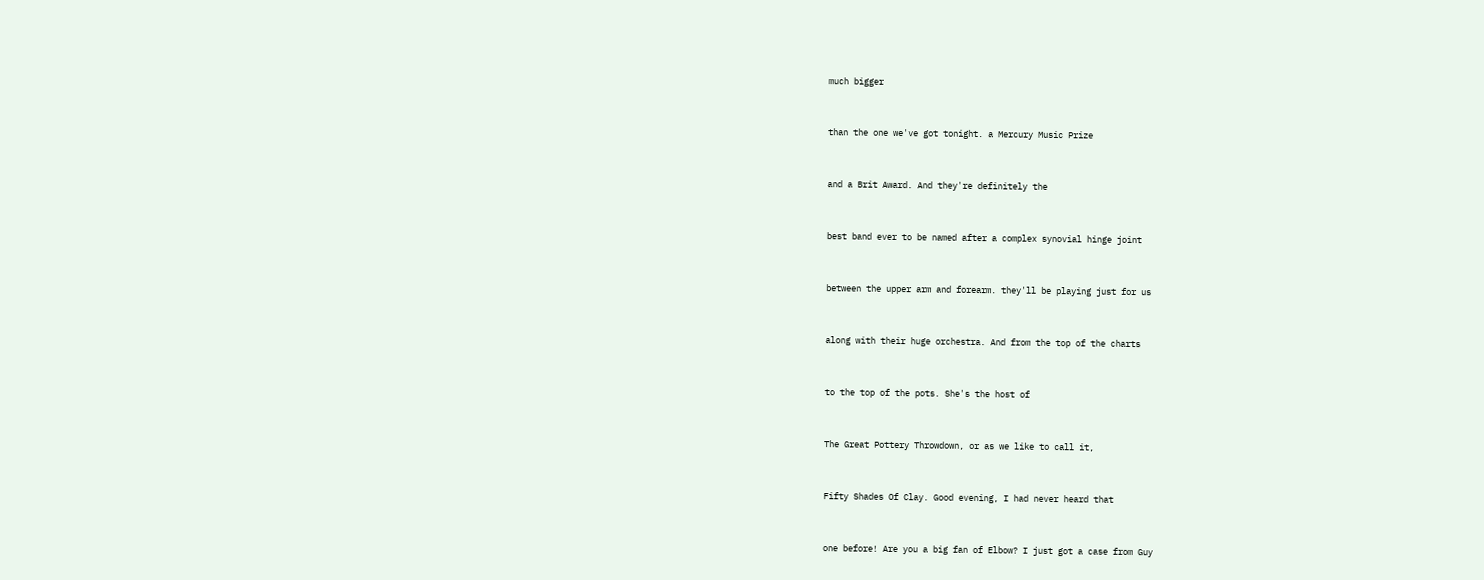much bigger


than the one we've got tonight. a Mercury Music Prize


and a Brit Award. And they're definitely the


best band ever to be named after a complex synovial hinge joint


between the upper arm and forearm. they'll be playing just for us


along with their huge orchestra. And from the top of the charts


to the top of the pots. She's the host of


The Great Pottery Throwdown, or as we like to call it,


Fifty Shades Of Clay. Good evening, I had never heard that


one before! Are you a big fan of Elbow? I just got a case from Guy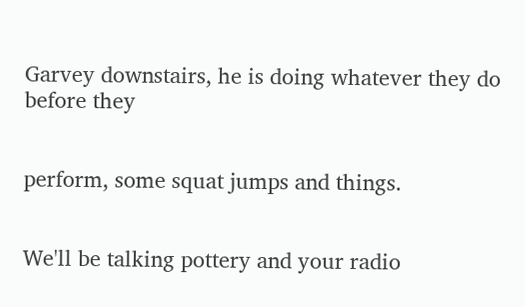Garvey downstairs, he is doing whatever they do before they


perform, some squat jumps and things.


We'll be talking pottery and your radio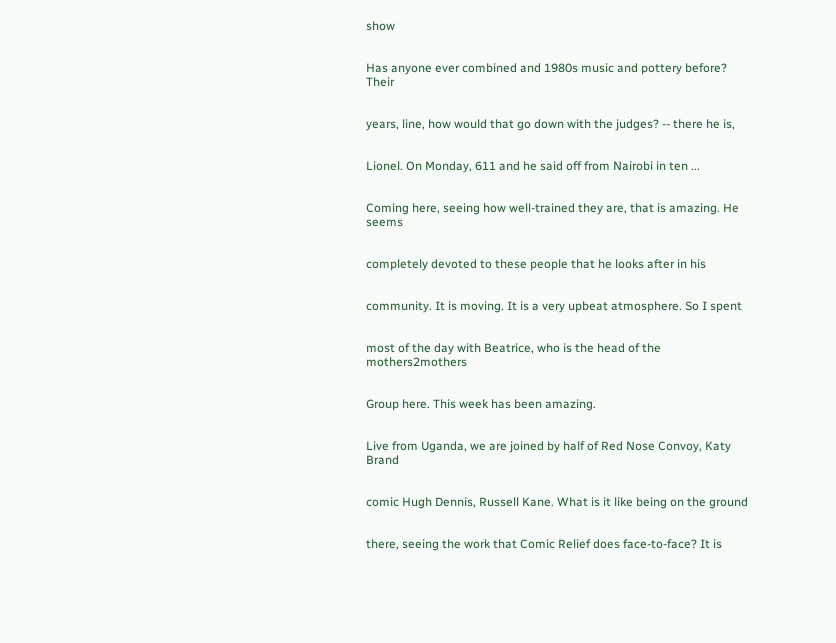show


Has anyone ever combined and 1980s music and pottery before? Their


years, line, how would that go down with the judges? -- there he is,


Lionel. On Monday, 611 and he said off from Nairobi in ten ...


Coming here, seeing how well-trained they are, that is amazing. He seems


completely devoted to these people that he looks after in his


community. It is moving. It is a very upbeat atmosphere. So I spent


most of the day with Beatrice, who is the head of the mothers2mothers


Group here. This week has been amazing.


Live from Uganda, we are joined by half of Red Nose Convoy, Katy Brand


comic Hugh Dennis, Russell Kane. What is it like being on the ground


there, seeing the work that Comic Relief does face-to-face? It is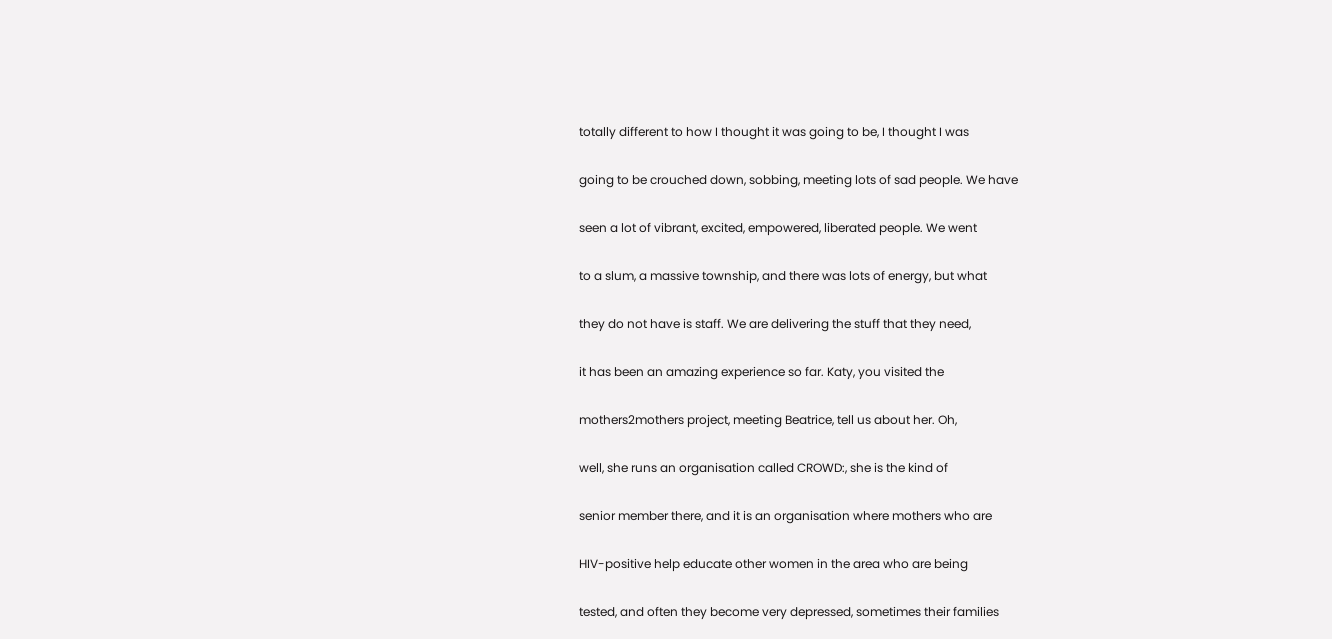totally different to how I thought it was going to be, I thought I was


going to be crouched down, sobbing, meeting lots of sad people. We have


seen a lot of vibrant, excited, empowered, liberated people. We went


to a slum, a massive township, and there was lots of energy, but what


they do not have is staff. We are delivering the stuff that they need,


it has been an amazing experience so far. Katy, you visited the


mothers2mothers project, meeting Beatrice, tell us about her. Oh,


well, she runs an organisation called CROWD:, she is the kind of


senior member there, and it is an organisation where mothers who are


HIV-positive help educate other women in the area who are being


tested, and often they become very depressed, sometimes their families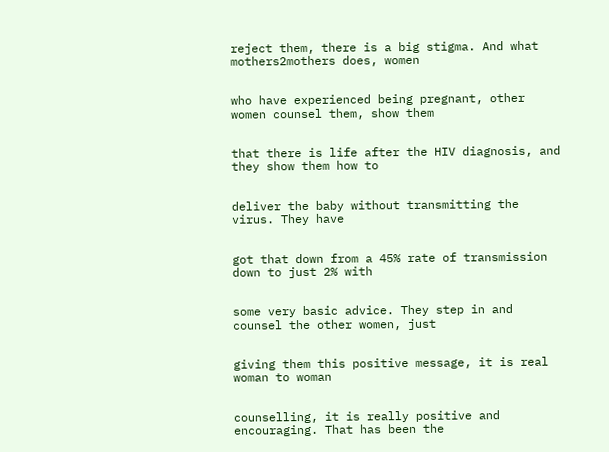reject them, there is a big stigma. And what mothers2mothers does, women


who have experienced being pregnant, other women counsel them, show them


that there is life after the HIV diagnosis, and they show them how to


deliver the baby without transmitting the virus. They have


got that down from a 45% rate of transmission down to just 2% with


some very basic advice. They step in and counsel the other women, just


giving them this positive message, it is real woman to woman


counselling, it is really positive and encouraging. That has been the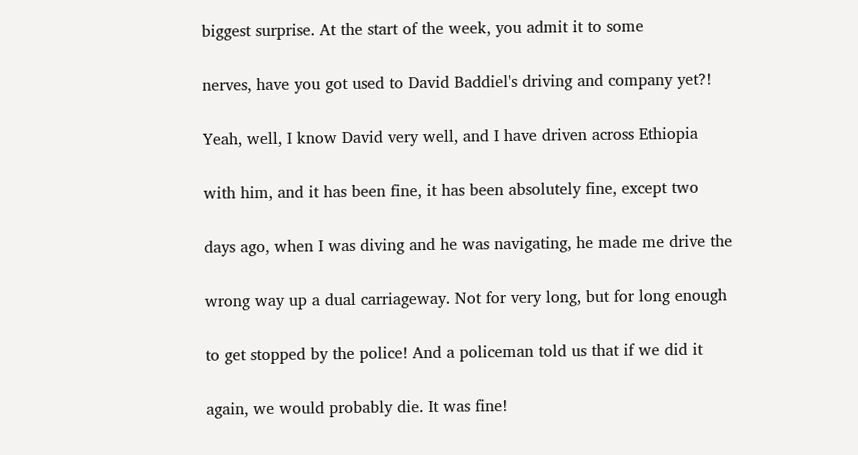biggest surprise. At the start of the week, you admit it to some


nerves, have you got used to David Baddiel's driving and company yet?!


Yeah, well, I know David very well, and I have driven across Ethiopia


with him, and it has been fine, it has been absolutely fine, except two


days ago, when I was diving and he was navigating, he made me drive the


wrong way up a dual carriageway. Not for very long, but for long enough


to get stopped by the police! And a policeman told us that if we did it


again, we would probably die. It was fine!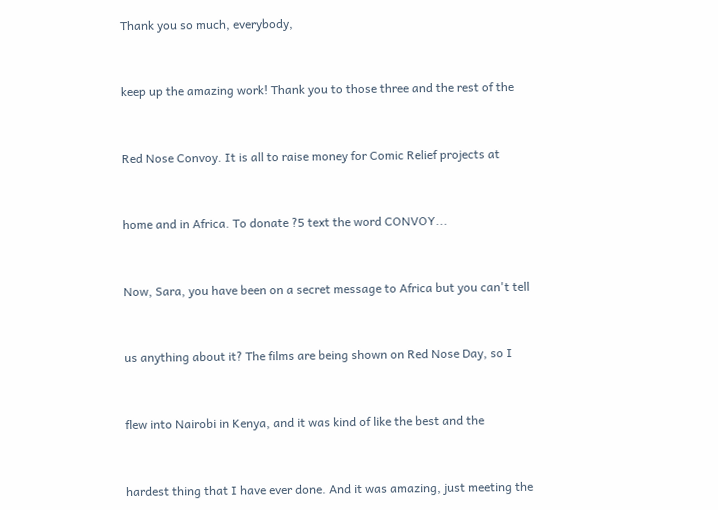Thank you so much, everybody,


keep up the amazing work! Thank you to those three and the rest of the


Red Nose Convoy. It is all to raise money for Comic Relief projects at


home and in Africa. To donate ?5 text the word CONVOY...


Now, Sara, you have been on a secret message to Africa but you can't tell


us anything about it? The films are being shown on Red Nose Day, so I


flew into Nairobi in Kenya, and it was kind of like the best and the


hardest thing that I have ever done. And it was amazing, just meeting the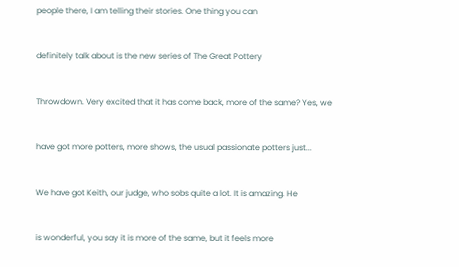people there, I am telling their stories. One thing you can


definitely talk about is the new series of The Great Pottery


Throwdown. Very excited that it has come back, more of the same? Yes, we


have got more potters, more shows, the usual passionate potters just...


We have got Keith, our judge, who sobs quite a lot. It is amazing. He


is wonderful, you say it is more of the same, but it feels more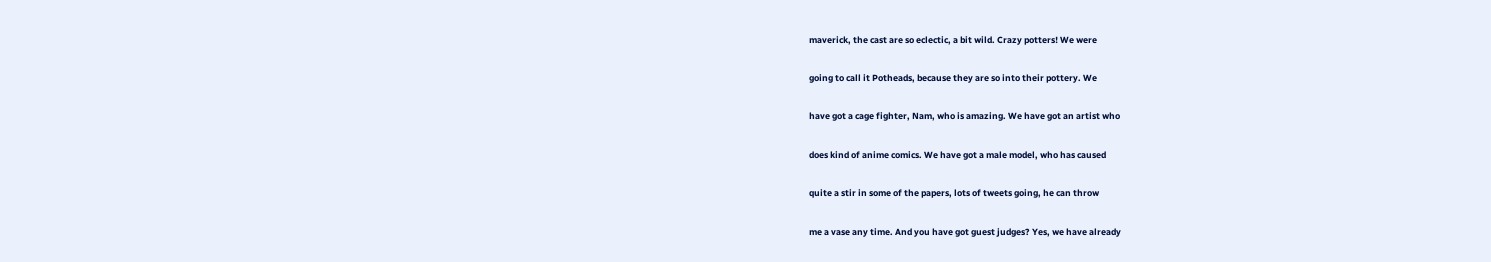maverick, the cast are so eclectic, a bit wild. Crazy potters! We were


going to call it Potheads, because they are so into their pottery. We


have got a cage fighter, Nam, who is amazing. We have got an artist who


does kind of anime comics. We have got a male model, who has caused


quite a stir in some of the papers, lots of tweets going, he can throw


me a vase any time. And you have got guest judges? Yes, we have already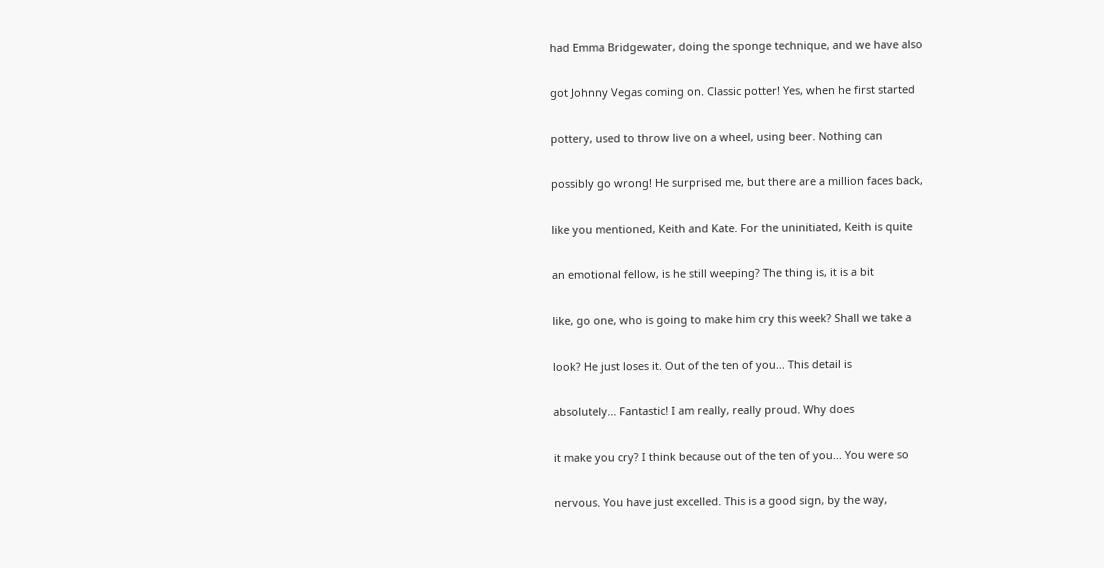had Emma Bridgewater, doing the sponge technique, and we have also


got Johnny Vegas coming on. Classic potter! Yes, when he first started


pottery, used to throw live on a wheel, using beer. Nothing can


possibly go wrong! He surprised me, but there are a million faces back,


like you mentioned, Keith and Kate. For the uninitiated, Keith is quite


an emotional fellow, is he still weeping? The thing is, it is a bit


like, go one, who is going to make him cry this week? Shall we take a


look? He just loses it. Out of the ten of you... This detail is


absolutely... Fantastic! I am really, really proud. Why does


it make you cry? I think because out of the ten of you... You were so


nervous. You have just excelled. This is a good sign, by the way,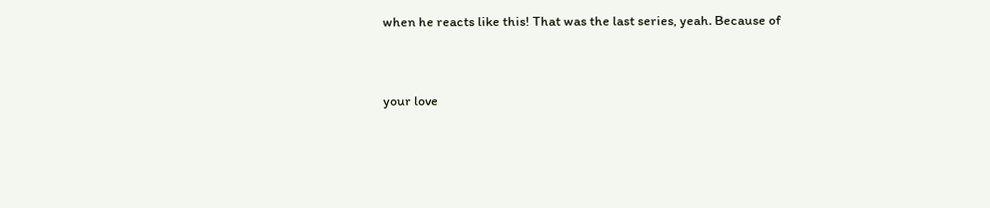when he reacts like this! That was the last series, yeah. Because of


your love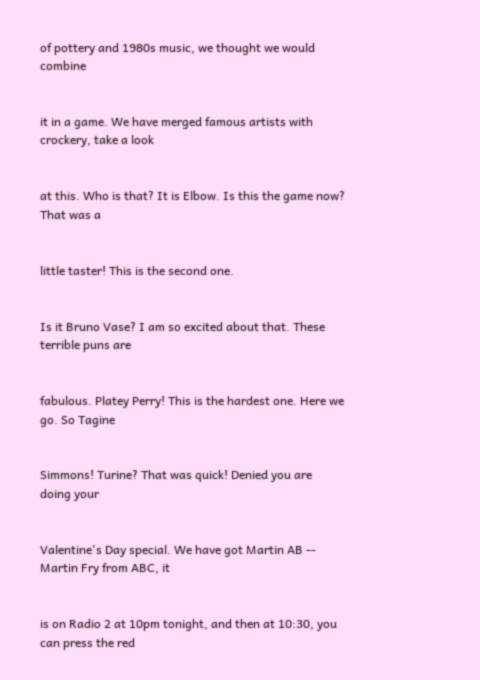of pottery and 1980s music, we thought we would combine


it in a game. We have merged famous artists with crockery, take a look


at this. Who is that? It is Elbow. Is this the game now? That was a


little taster! This is the second one.


Is it Bruno Vase? I am so excited about that. These terrible puns are


fabulous. Platey Perry! This is the hardest one. Here we go. So Tagine


Simmons! Turine? That was quick! Denied you are doing your


Valentine's Day special. We have got Martin AB -- Martin Fry from ABC, it


is on Radio 2 at 10pm tonight, and then at 10:30, you can press the red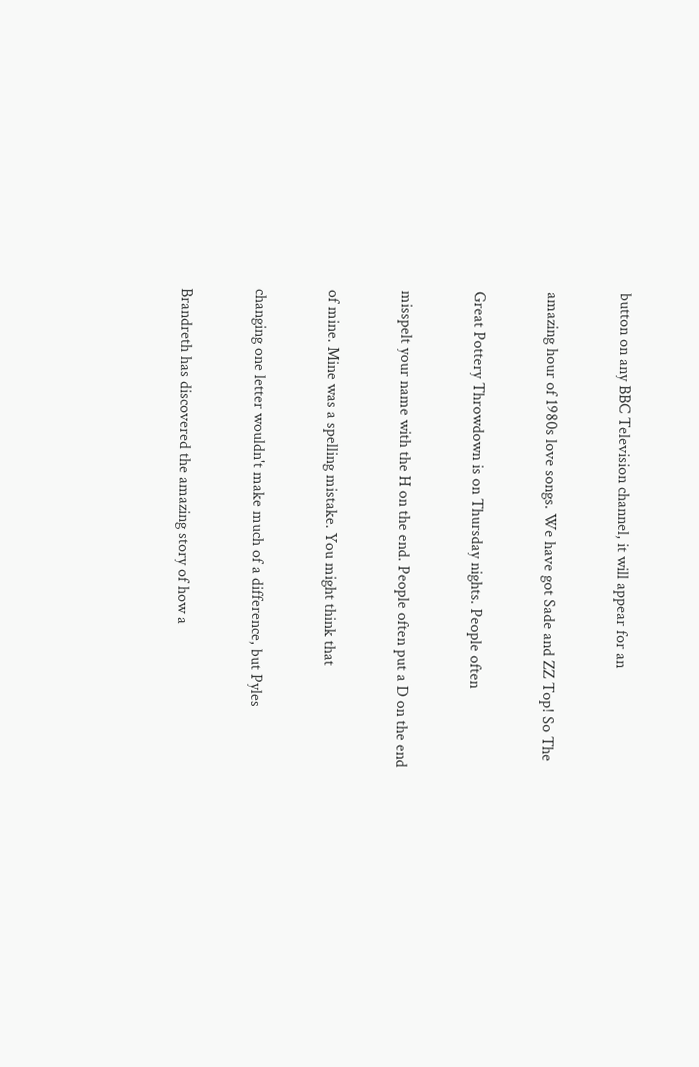button on any BBC Television channel, it will appear for an


amazing hour of 1980s love songs. We have got Sade and ZZ Top! So The


Great Pottery Throwdown is on Thursday nights. People often


misspelt your name with the H on the end. People often put a D on the end


of mine. Mine was a spelling mistake. You might think that


changing one letter wouldn't make much of a difference, but Pyles


Brandreth has discovered the amazing story of how a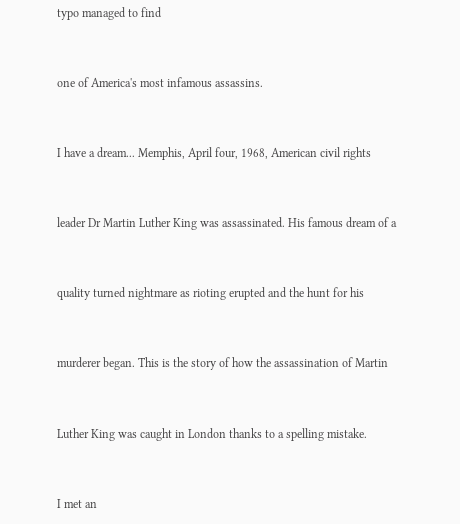typo managed to find


one of America's most infamous assassins.


I have a dream... Memphis, April four, 1968, American civil rights


leader Dr Martin Luther King was assassinated. His famous dream of a


quality turned nightmare as rioting erupted and the hunt for his


murderer began. This is the story of how the assassination of Martin


Luther King was caught in London thanks to a spelling mistake.


I met an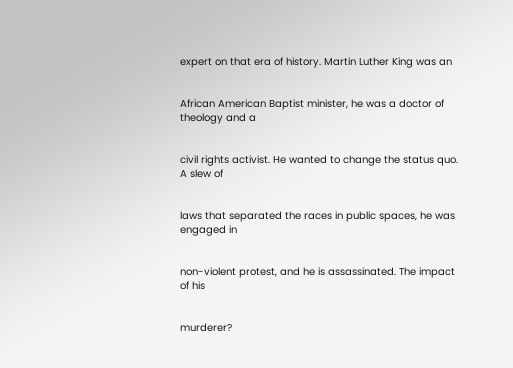expert on that era of history. Martin Luther King was an


African American Baptist minister, he was a doctor of theology and a


civil rights activist. He wanted to change the status quo. A slew of


laws that separated the races in public spaces, he was engaged in


non-violent protest, and he is assassinated. The impact of his


murderer?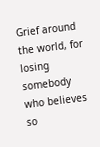Grief around the world, for losing somebody who believes so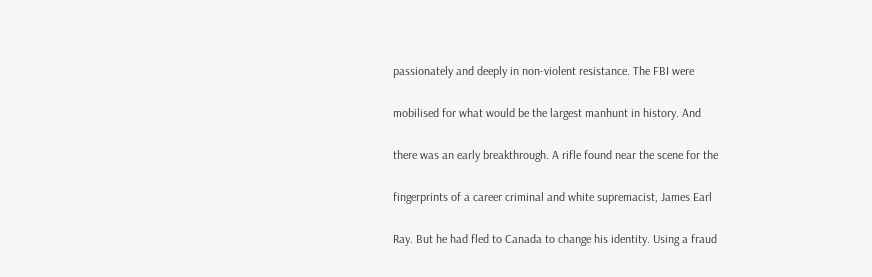passionately and deeply in non-violent resistance. The FBI were


mobilised for what would be the largest manhunt in history. And


there was an early breakthrough. A rifle found near the scene for the


fingerprints of a career criminal and white supremacist, James Earl


Ray. But he had fled to Canada to change his identity. Using a fraud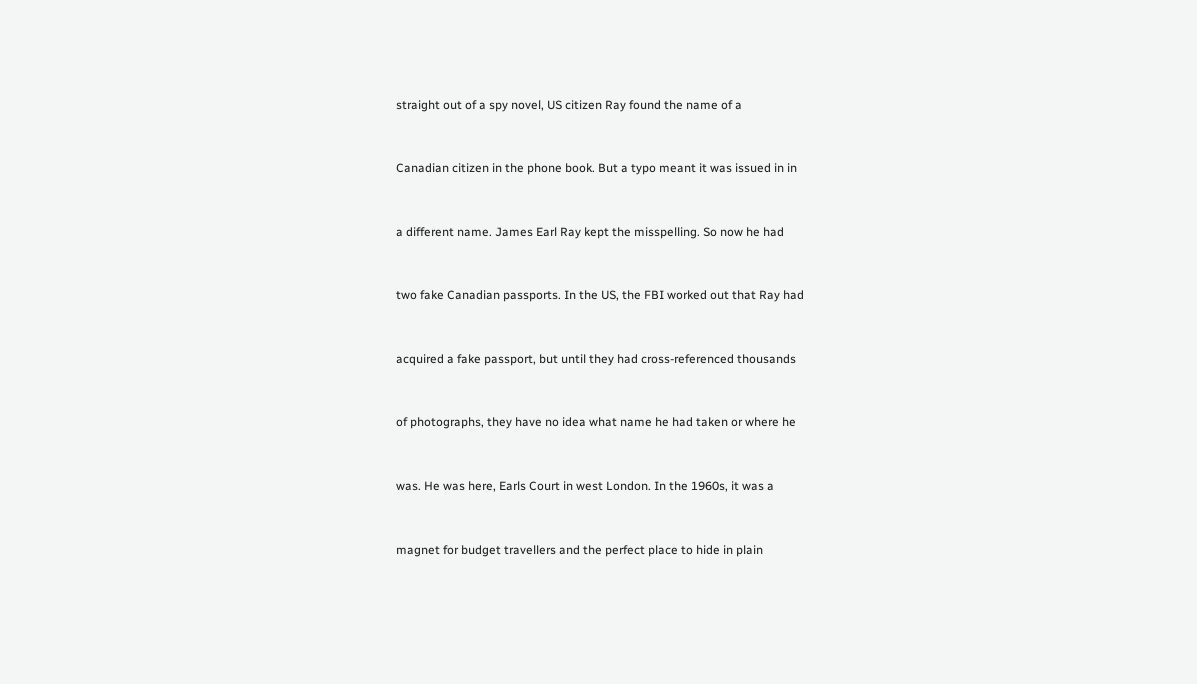straight out of a spy novel, US citizen Ray found the name of a


Canadian citizen in the phone book. But a typo meant it was issued in in


a different name. James Earl Ray kept the misspelling. So now he had


two fake Canadian passports. In the US, the FBI worked out that Ray had


acquired a fake passport, but until they had cross-referenced thousands


of photographs, they have no idea what name he had taken or where he


was. He was here, Earls Court in west London. In the 1960s, it was a


magnet for budget travellers and the perfect place to hide in plain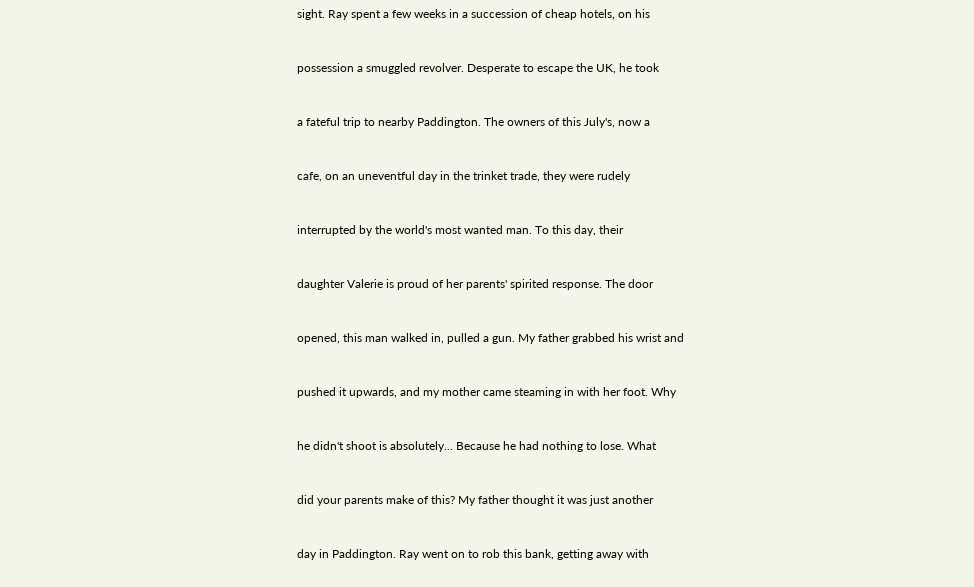sight. Ray spent a few weeks in a succession of cheap hotels, on his


possession a smuggled revolver. Desperate to escape the UK, he took


a fateful trip to nearby Paddington. The owners of this July's, now a


cafe, on an uneventful day in the trinket trade, they were rudely


interrupted by the world's most wanted man. To this day, their


daughter Valerie is proud of her parents' spirited response. The door


opened, this man walked in, pulled a gun. My father grabbed his wrist and


pushed it upwards, and my mother came steaming in with her foot. Why


he didn't shoot is absolutely... Because he had nothing to lose. What


did your parents make of this? My father thought it was just another


day in Paddington. Ray went on to rob this bank, getting away with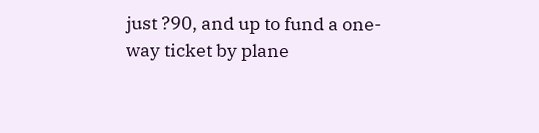just ?90, and up to fund a one-way ticket by plane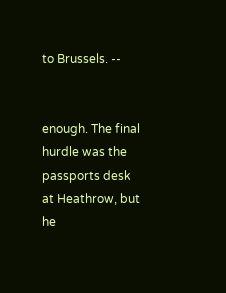to Brussels. --


enough. The final hurdle was the passports desk at Heathrow, but he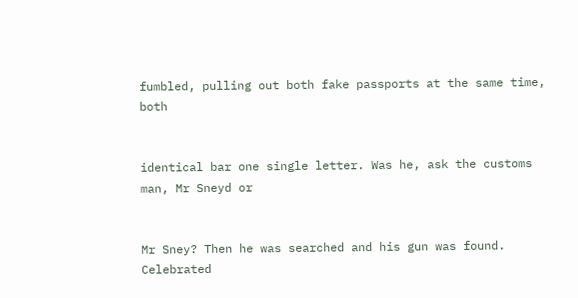fumbled, pulling out both fake passports at the same time, both


identical bar one single letter. Was he, ask the customs man, Mr Sneyd or


Mr Sney? Then he was searched and his gun was found. Celebrated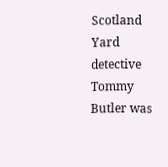Scotland Yard detective Tommy Butler was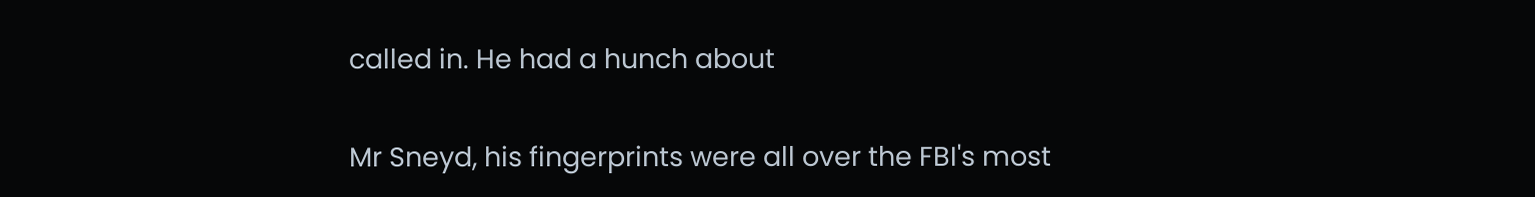called in. He had a hunch about


Mr Sneyd, his fingerprints were all over the FBI's most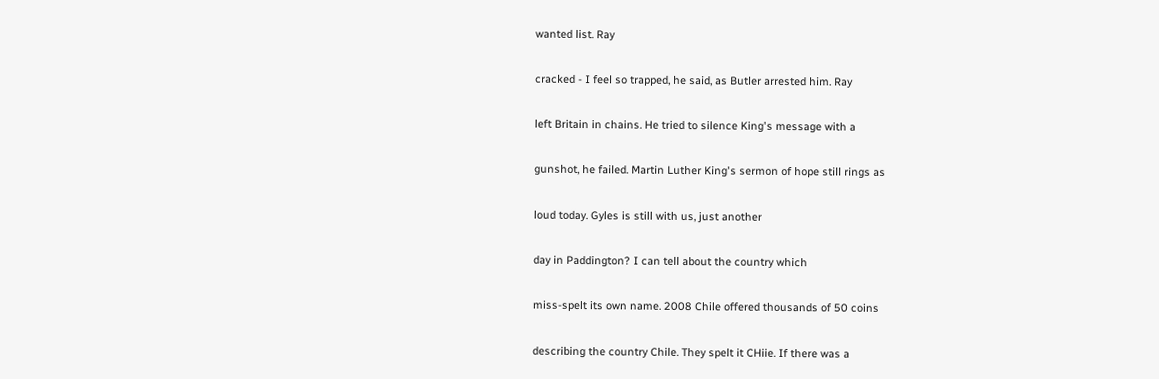wanted list. Ray


cracked - I feel so trapped, he said, as Butler arrested him. Ray


left Britain in chains. He tried to silence King's message with a


gunshot, he failed. Martin Luther King's sermon of hope still rings as


loud today. Gyles is still with us, just another


day in Paddington? I can tell about the country which


miss-spelt its own name. 2008 Chile offered thousands of 50 coins


describing the country Chile. They spelt it CHiie. If there was a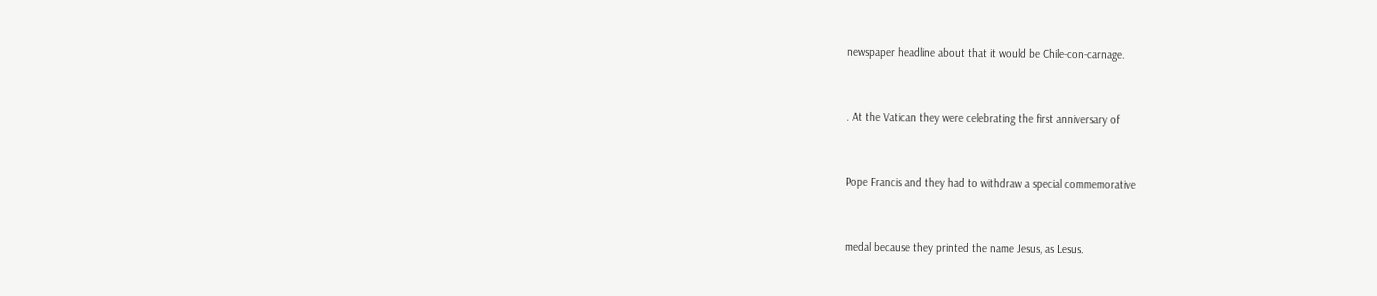newspaper headline about that it would be Chile-con-carnage.


. At the Vatican they were celebrating the first anniversary of


Pope Francis and they had to withdraw a special commemorative


medal because they printed the name Jesus, as Lesus.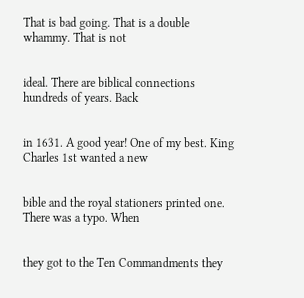That is bad going. That is a double whammy. That is not


ideal. There are biblical connections hundreds of years. Back


in 1631. A good year! One of my best. King Charles 1st wanted a new


bible and the royal stationers printed one. There was a typo. When


they got to the Ten Commandments they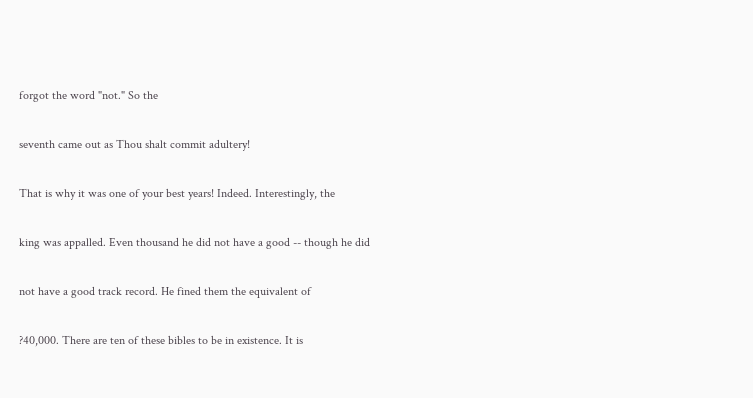forgot the word "not." So the


seventh came out as Thou shalt commit adultery!


That is why it was one of your best years! Indeed. Interestingly, the


king was appalled. Even thousand he did not have a good -- though he did


not have a good track record. He fined them the equivalent of


?40,000. There are ten of these bibles to be in existence. It is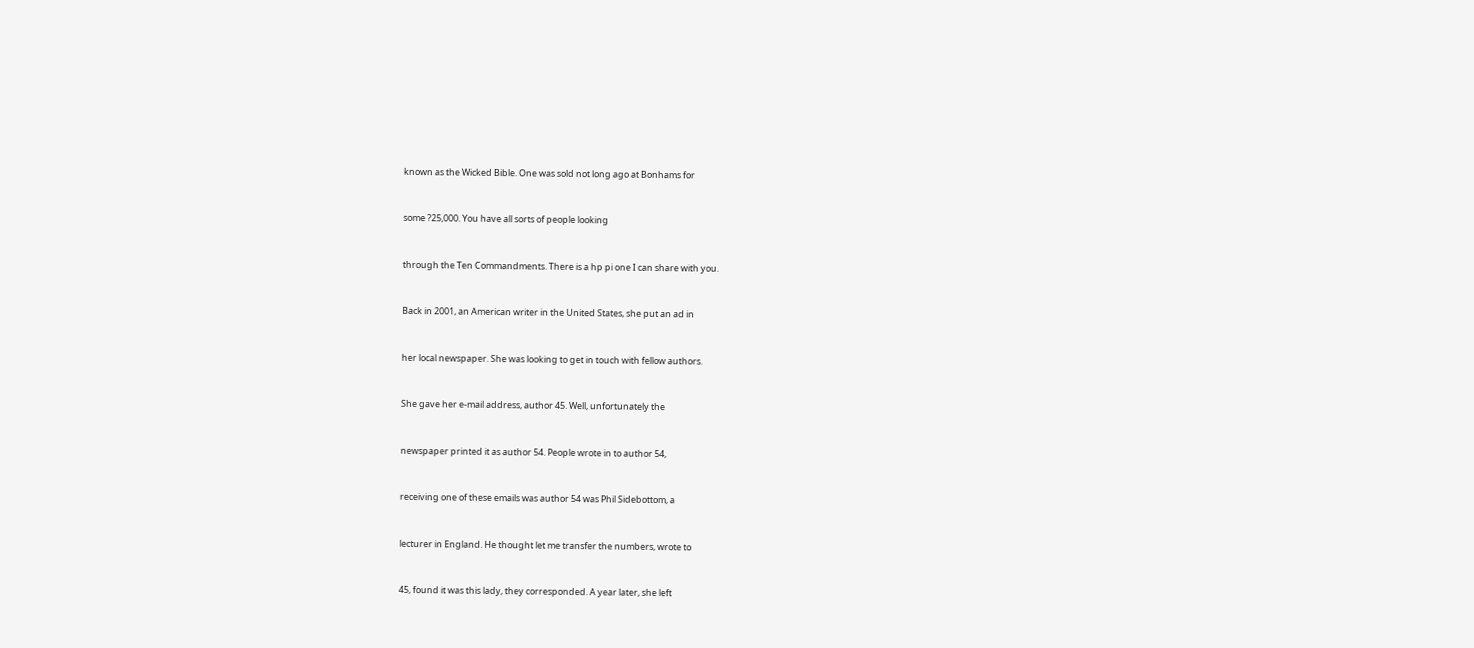known as the Wicked Bible. One was sold not long ago at Bonhams for


some ?25,000. You have all sorts of people looking


through the Ten Commandments. There is a hp pi one I can share with you.


Back in 2001, an American writer in the United States, she put an ad in


her local newspaper. She was looking to get in touch with fellow authors.


She gave her e-mail address, author 45. Well, unfortunately the


newspaper printed it as author 54. People wrote in to author 54,


receiving one of these emails was author 54 was Phil Sidebottom, a


lecturer in England. He thought let me transfer the numbers, wrote to


45, found it was this lady, they corresponded. A year later, she left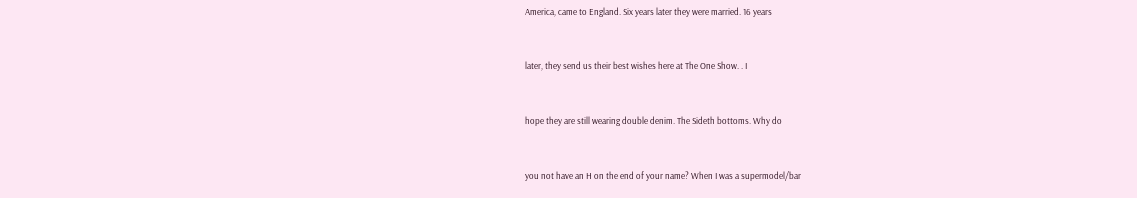America, came to England. Six years later they were married. 16 years


later, they send us their best wishes here at The One Show. . I


hope they are still wearing double denim. The Sideth bottoms. Why do


you not have an H on the end of your name? When I was a supermodel/bar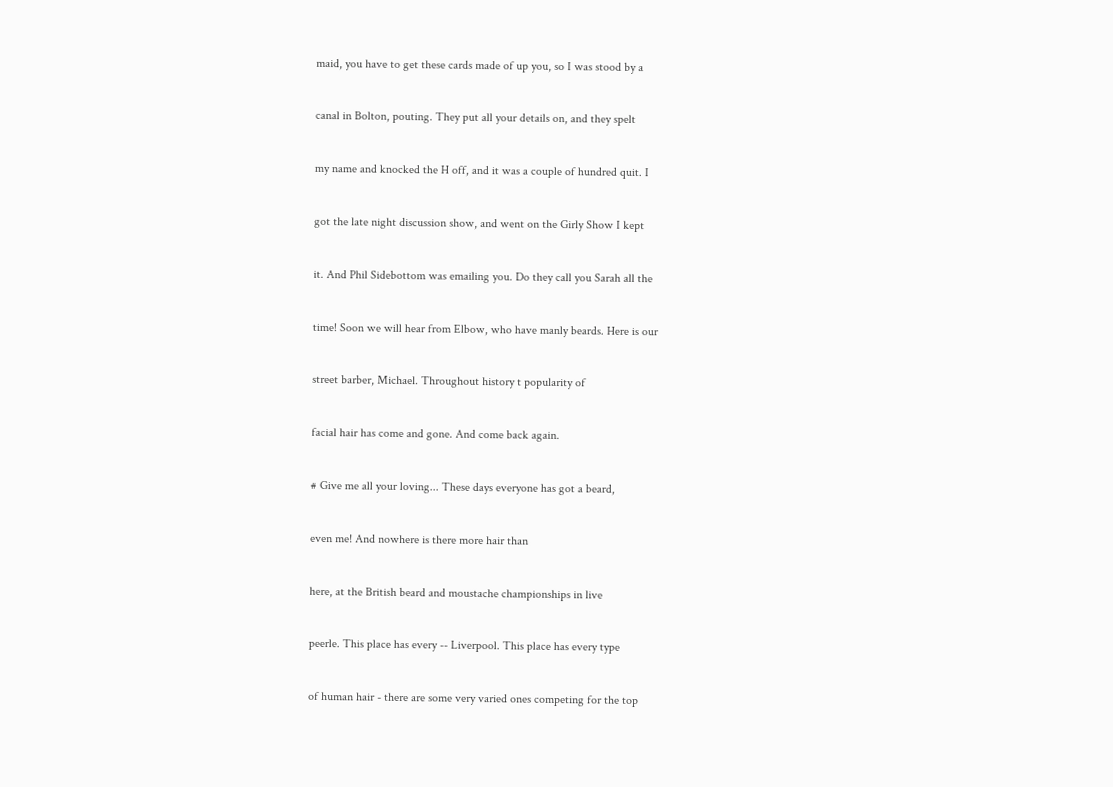maid, you have to get these cards made of up you, so I was stood by a


canal in Bolton, pouting. They put all your details on, and they spelt


my name and knocked the H off, and it was a couple of hundred quit. I


got the late night discussion show, and went on the Girly Show I kept


it. And Phil Sidebottom was emailing you. Do they call you Sarah all the


time! Soon we will hear from Elbow, who have manly beards. Here is our


street barber, Michael. Throughout history t popularity of


facial hair has come and gone. And come back again.


# Give me all your loving... These days everyone has got a beard,


even me! And nowhere is there more hair than


here, at the British beard and moustache championships in live


peerle. This place has every -- Liverpool. This place has every type


of human hair - there are some very varied ones competing for the top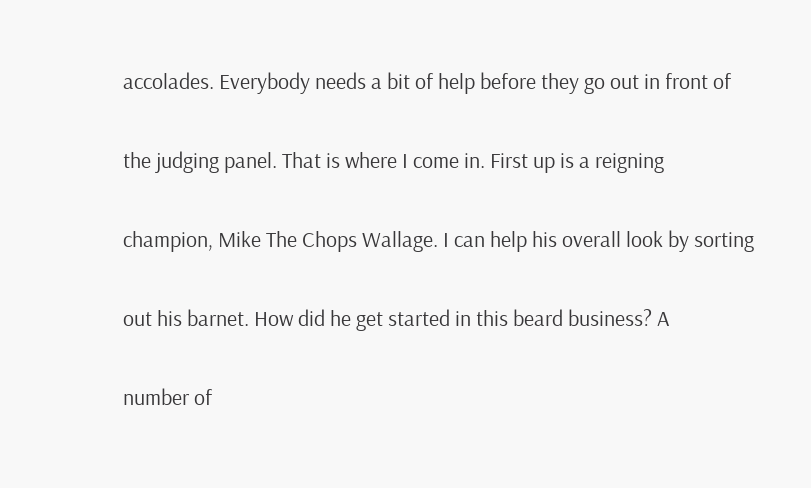accolades. Everybody needs a bit of help before they go out in front of


the judging panel. That is where I come in. First up is a reigning


champion, Mike The Chops Wallage. I can help his overall look by sorting


out his barnet. How did he get started in this beard business? A


number of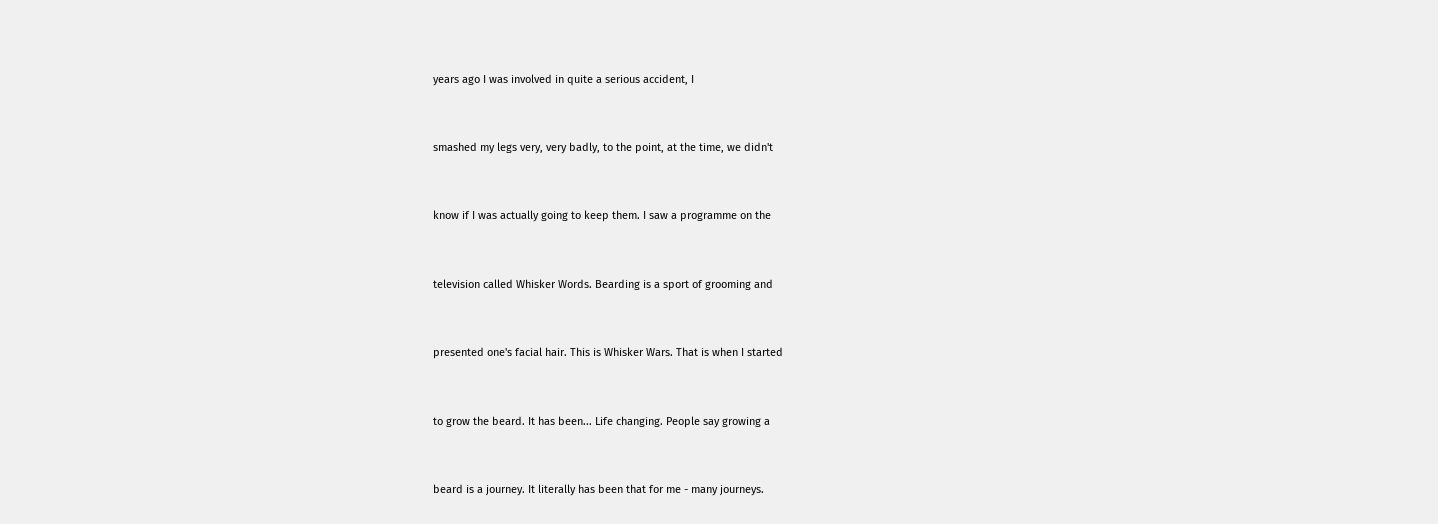years ago I was involved in quite a serious accident, I


smashed my legs very, very badly, to the point, at the time, we didn't


know if I was actually going to keep them. I saw a programme on the


television called Whisker Words. Bearding is a sport of grooming and


presented one's facial hair. This is Whisker Wars. That is when I started


to grow the beard. It has been... Life changing. People say growing a


beard is a journey. It literally has been that for me - many journeys.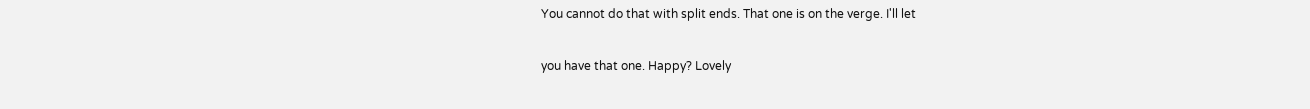You cannot do that with split ends. That one is on the verge. I'll let


you have that one. Happy? Lovely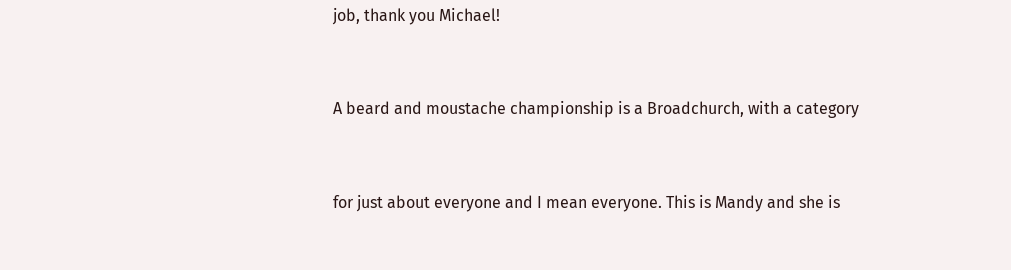job, thank you Michael!


A beard and moustache championship is a Broadchurch, with a category


for just about everyone and I mean everyone. This is Mandy and she is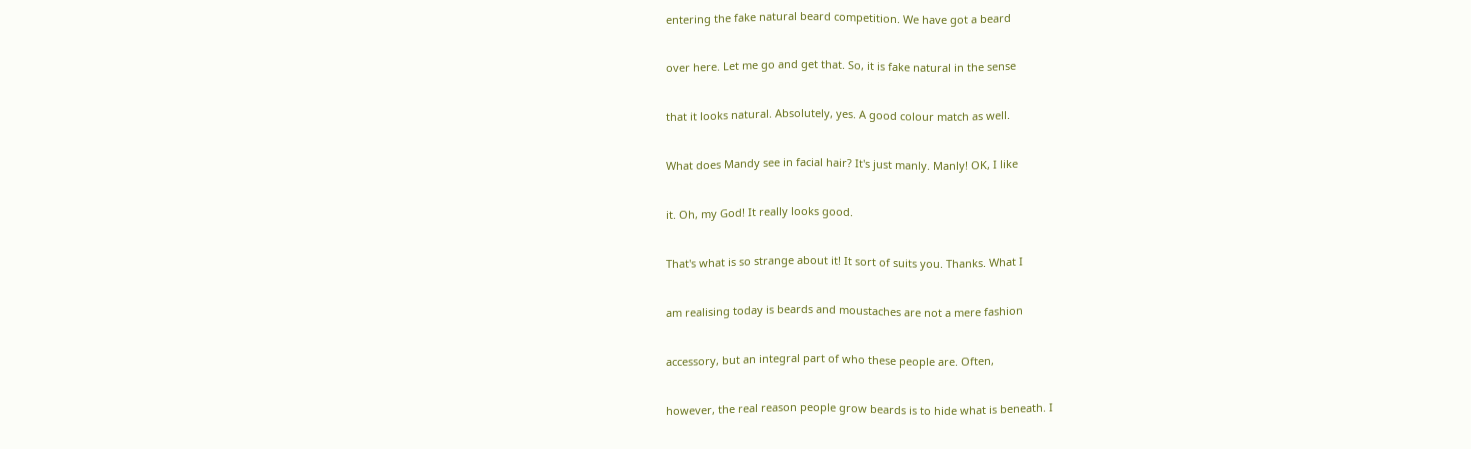entering the fake natural beard competition. We have got a beard


over here. Let me go and get that. So, it is fake natural in the sense


that it looks natural. Absolutely, yes. A good colour match as well.


What does Mandy see in facial hair? It's just manly. Manly! OK, I like


it. Oh, my God! It really looks good.


That's what is so strange about it! It sort of suits you. Thanks. What I


am realising today is beards and moustaches are not a mere fashion


accessory, but an integral part of who these people are. Often,


however, the real reason people grow beards is to hide what is beneath. I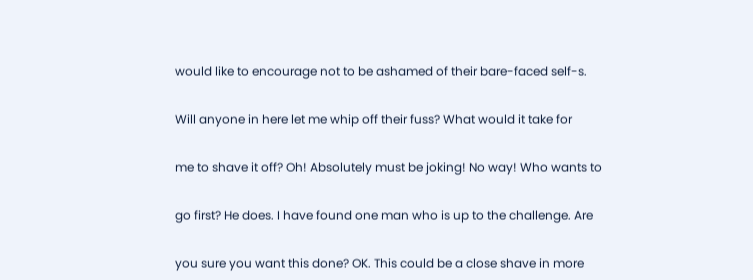would like to encourage not to be ashamed of their bare-faced self-s.


Will anyone in here let me whip off their fuss? What would it take for


me to shave it off? Oh! Absolutely must be joking! No way! Who wants to


go first? He does. I have found one man who is up to the challenge. Are


you sure you want this done? OK. This could be a close shave in more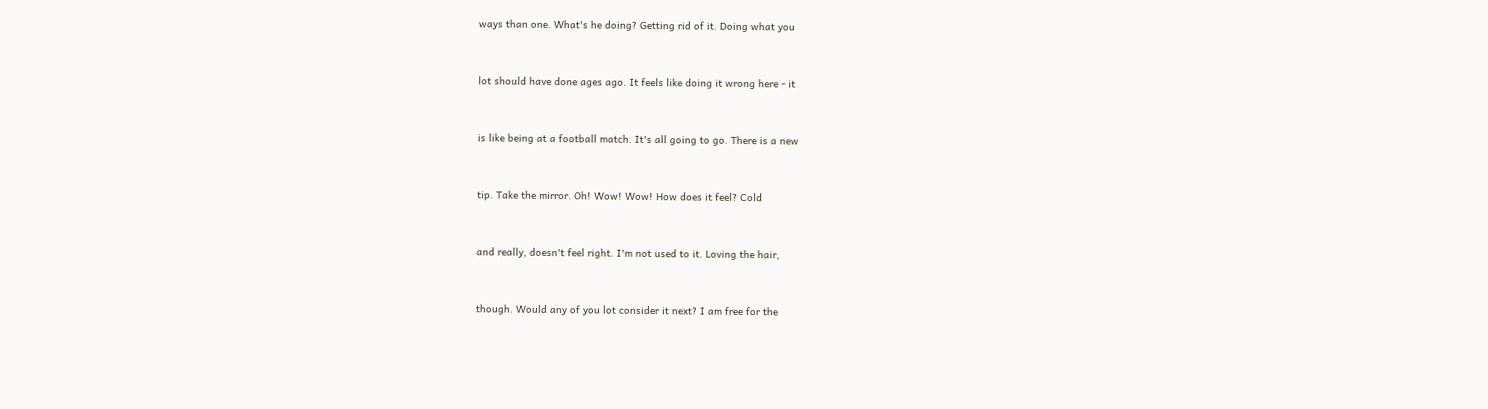ways than one. What's he doing? Getting rid of it. Doing what you


lot should have done ages ago. It feels like doing it wrong here - it


is like being at a football match. It's all going to go. There is a new


tip. Take the mirror. Oh! Wow! Wow! How does it feel? Cold


and really, doesn't feel right. I'm not used to it. Loving the hair,


though. Would any of you lot consider it next? I am free for the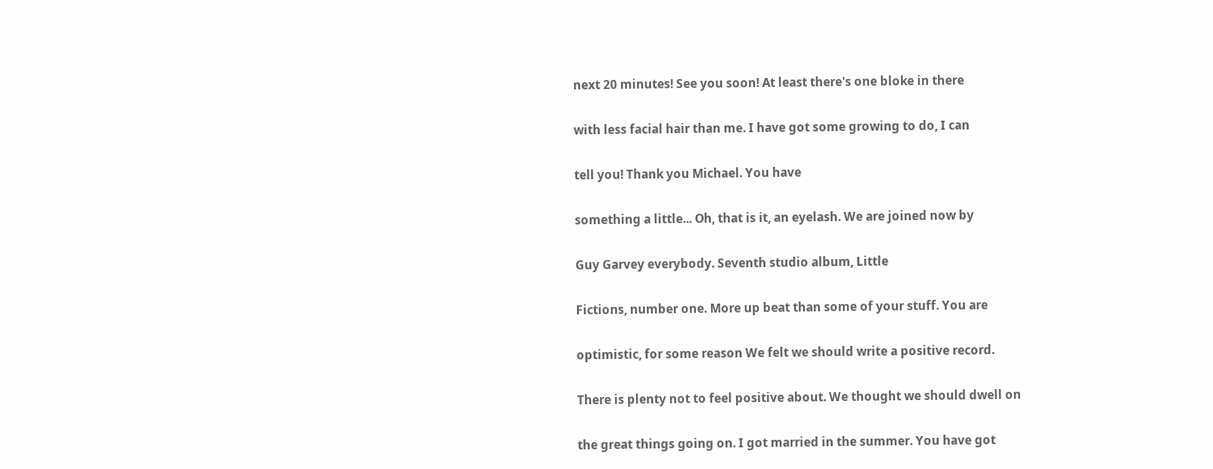next 20 minutes! See you soon! At least there's one bloke in there


with less facial hair than me. I have got some growing to do, I can


tell you! Thank you Michael. You have


something a little... Oh, that is it, an eyelash. We are joined now by


Guy Garvey everybody. Seventh studio album, Little


Fictions, number one. More up beat than some of your stuff. You are


optimistic, for some reason We felt we should write a positive record.


There is plenty not to feel positive about. We thought we should dwell on


the great things going on. I got married in the summer. You have got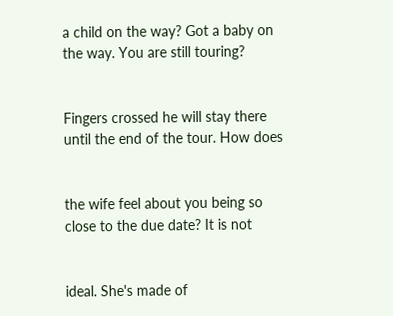a child on the way? Got a baby on the way. You are still touring?


Fingers crossed he will stay there until the end of the tour. How does


the wife feel about you being so close to the due date? It is not


ideal. She's made of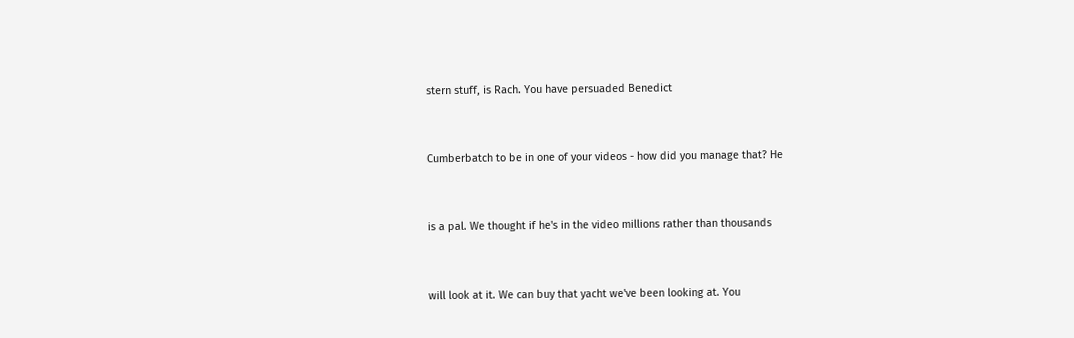stern stuff, is Rach. You have persuaded Benedict


Cumberbatch to be in one of your videos - how did you manage that? He


is a pal. We thought if he's in the video millions rather than thousands


will look at it. We can buy that yacht we've been looking at. You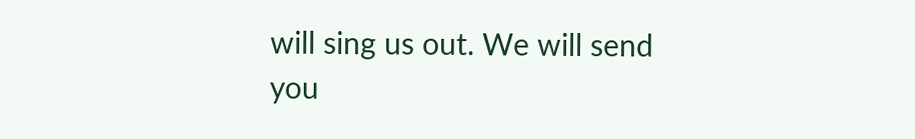will sing us out. We will send you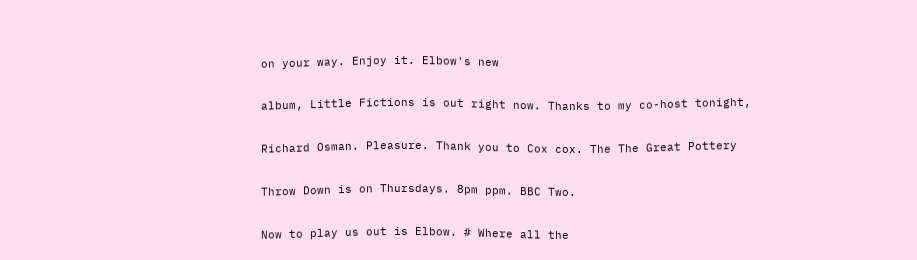on your way. Enjoy it. Elbow's new


album, Little Fictions is out right now. Thanks to my co-host tonight,


Richard Osman. Pleasure. Thank you to Cox cox. The The Great Pottery


Throw Down is on Thursdays. 8pm ppm. BBC Two.


Now to play us out is Elbow. # Where all the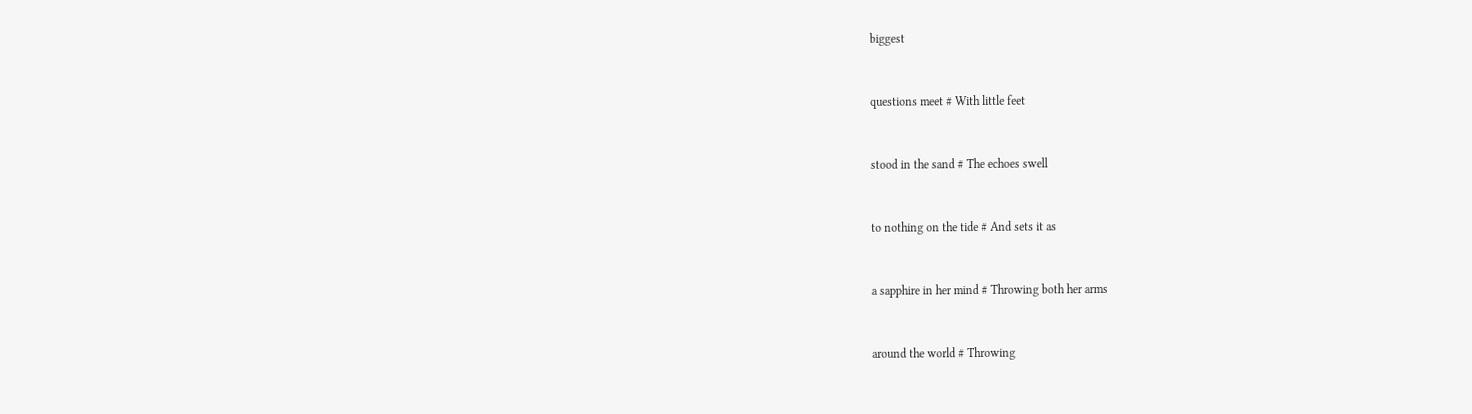biggest


questions meet # With little feet


stood in the sand # The echoes swell


to nothing on the tide # And sets it as


a sapphire in her mind # Throwing both her arms


around the world # Throwing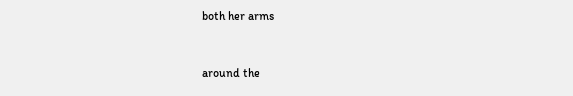both her arms


around the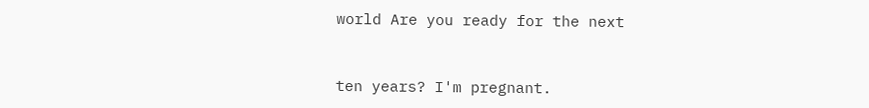world Are you ready for the next


ten years? I'm pregnant.